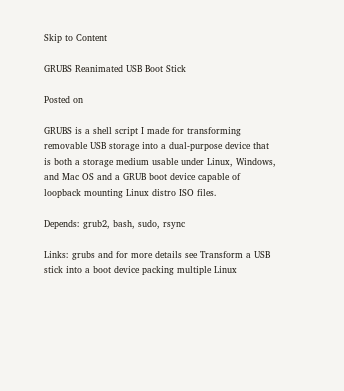Skip to Content

GRUBS Reanimated USB Boot Stick

Posted on

GRUBS is a shell script I made for transforming removable USB storage into a dual-purpose device that is both a storage medium usable under Linux, Windows, and Mac OS and a GRUB boot device capable of loopback mounting Linux distro ISO files.

Depends: grub2, bash, sudo, rsync

Links: grubs and for more details see Transform a USB stick into a boot device packing multiple Linux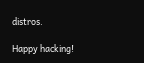distros.

Happy hacking!